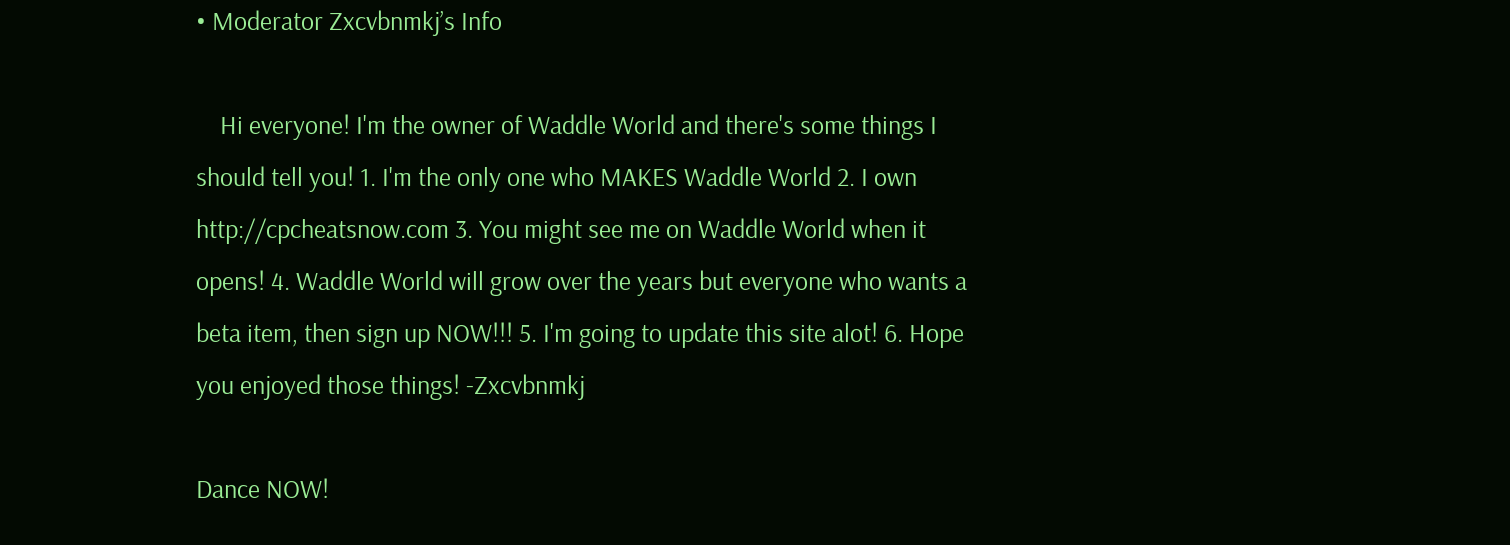• Moderator Zxcvbnmkj’s Info

    Hi everyone! I'm the owner of Waddle World and there's some things I should tell you! 1. I'm the only one who MAKES Waddle World 2. I own http://cpcheatsnow.com 3. You might see me on Waddle World when it opens! 4. Waddle World will grow over the years but everyone who wants a beta item, then sign up NOW!!! 5. I'm going to update this site alot! 6. Hope you enjoyed those things! -Zxcvbnmkj

Dance NOW!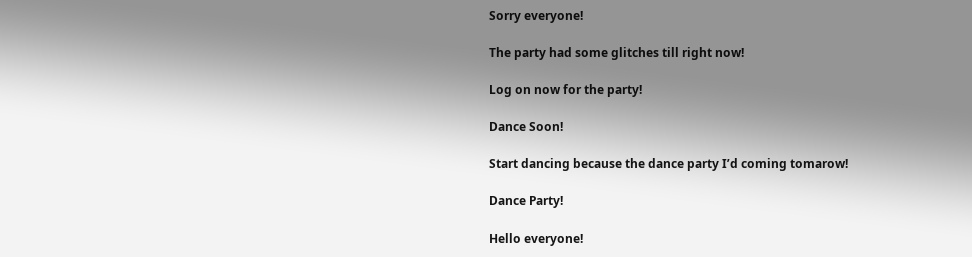Sorry everyone!

The party had some glitches till right now!

Log on now for the party!

Dance Soon!

Start dancing because the dance party I’d coming tomarow!

Dance Party!

Hello everyone!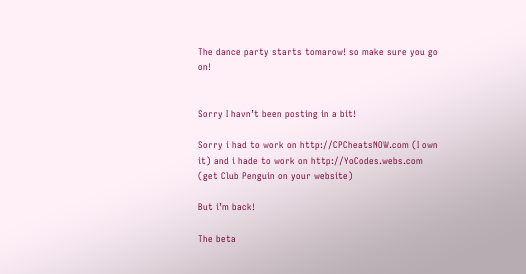The dance party starts tomarow! so make sure you go on!


Sorry I havn’t been posting in a bit!

Sorry i had to work on http://CPCheatsNOW.com (I own it) and i hade to work on http://YoCodes.webs.com (get Club Penguin on your website)

But i’m back!

The beta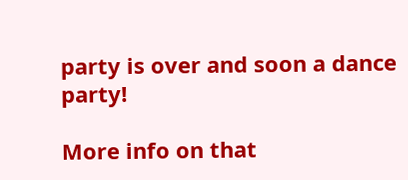party is over and soon a dance party!

More info on that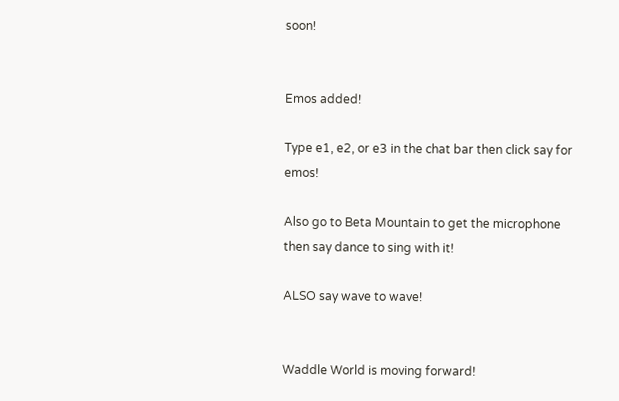soon!


Emos added!

Type e1, e2, or e3 in the chat bar then click say for emos!

Also go to Beta Mountain to get the microphone then say dance to sing with it!

ALSO say wave to wave!


Waddle World is moving forward!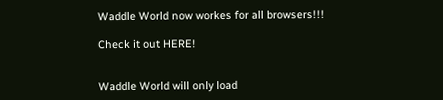Waddle World now workes for all browsers!!!

Check it out HERE!


Waddle World will only load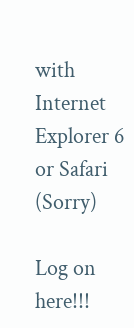with Internet Explorer 6 or Safari (Sorry)

Log on here!!!